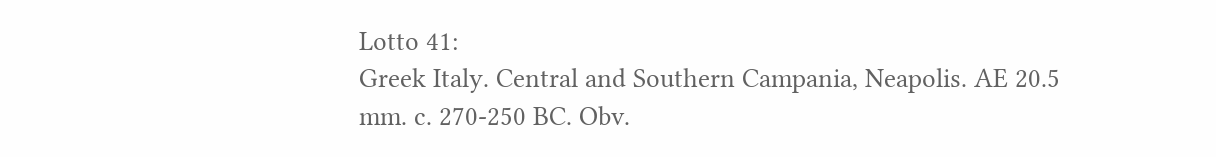Lotto 41:
Greek Italy. Central and Southern Campania, Neapolis. AE 20.5 mm. c. 270-250 BC. Obv.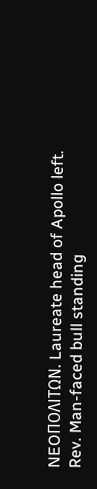NEOΠOΛITΩN. Laureate head of Apollo left. Rev. Man-faced bull standing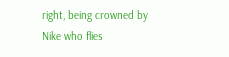right, being crowned by Nike who flies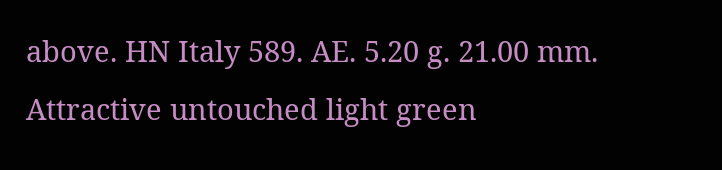above. HN Italy 589. AE. 5.20 g. 21.00 mm. Attractive untouched light green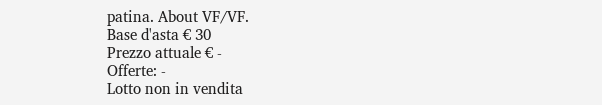patina. About VF/VF.
Base d'asta € 30
Prezzo attuale € -
Offerte: -
Lotto non in vendita